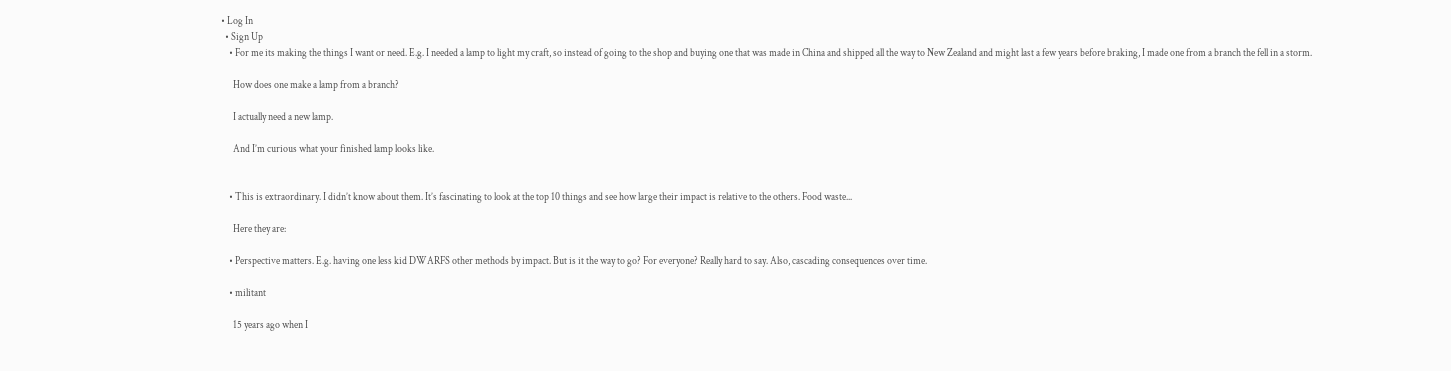• Log In
  • Sign Up
    • For me its making the things I want or need. E.g. I needed a lamp to light my craft, so instead of going to the shop and buying one that was made in China and shipped all the way to New Zealand and might last a few years before braking, I made one from a branch the fell in a storm.

      How does one make a lamp from a branch?

      I actually need a new lamp.

      And I’m curious what your finished lamp looks like.


    • This is extraordinary. I didn’t know about them. It’s fascinating to look at the top 10 things and see how large their impact is relative to the others. Food waste...

      Here they are:

    • Perspective matters. E.g. having one less kid DWARFS other methods by impact. But is it the way to go? For everyone? Really hard to say. Also, cascading consequences over time.

    • militant

      15 years ago when I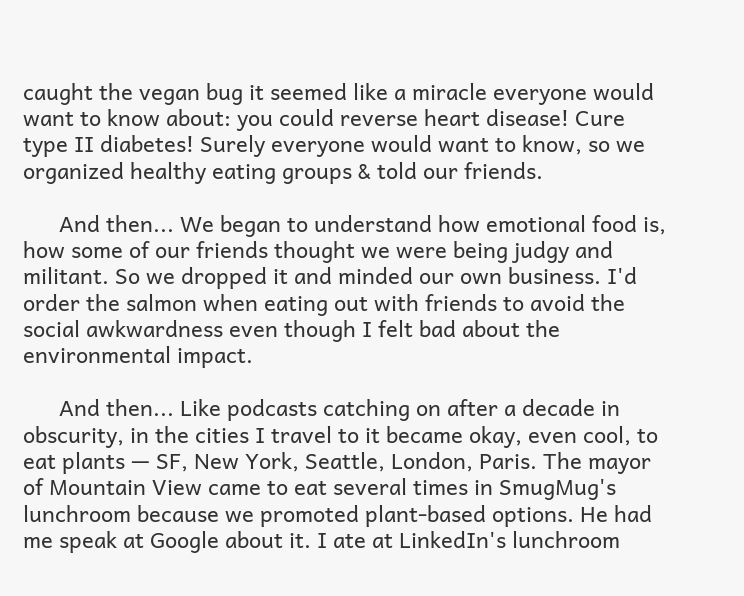caught the vegan bug it seemed like a miracle everyone would want to know about: you could reverse heart disease! Cure type II diabetes! Surely everyone would want to know, so we organized healthy eating groups & told our friends.

      And then... We began to understand how emotional food is, how some of our friends thought we were being judgy and militant. So we dropped it and minded our own business. I'd order the salmon when eating out with friends to avoid the social awkwardness even though I felt bad about the environmental impact.

      And then... Like podcasts catching on after a decade in obscurity, in the cities I travel to it became okay, even cool, to eat plants — SF, New York, Seattle, London, Paris. The mayor of Mountain View came to eat several times in SmugMug's lunchroom because we promoted plant-based options. He had me speak at Google about it. I ate at LinkedIn's lunchroom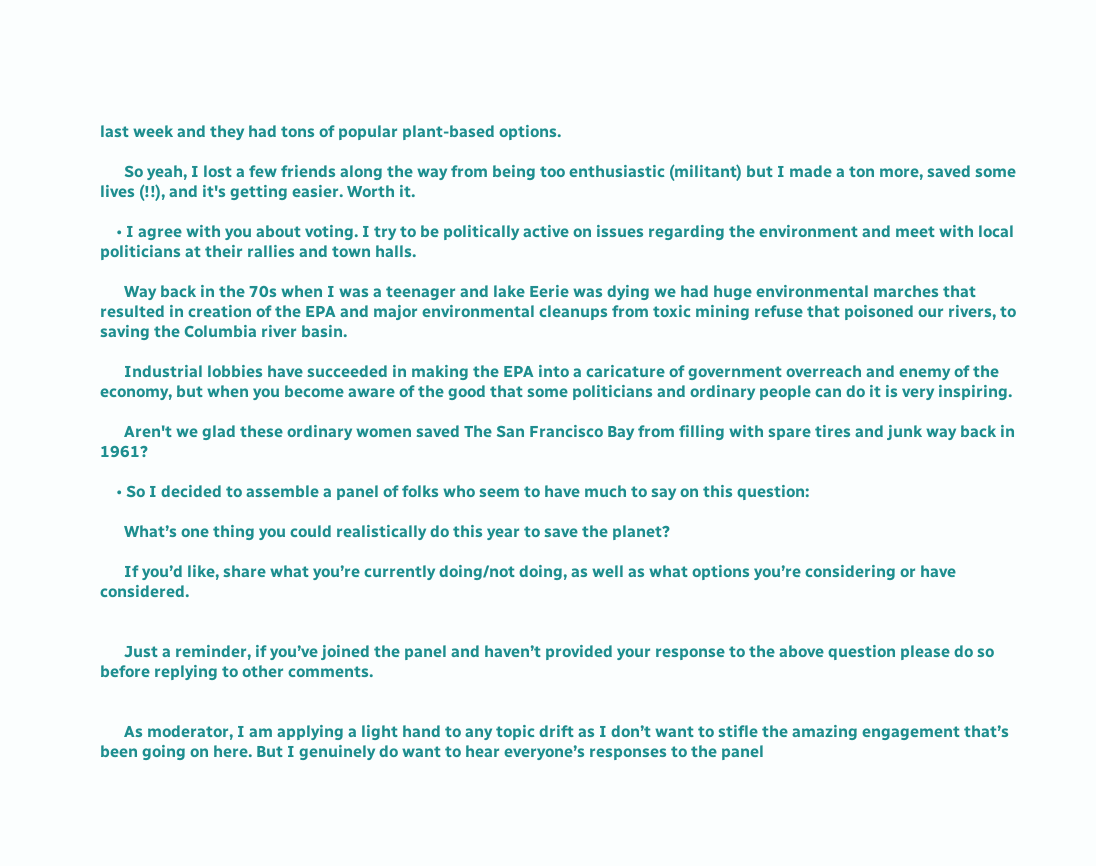last week and they had tons of popular plant-based options.

      So yeah, I lost a few friends along the way from being too enthusiastic (militant) but I made a ton more, saved some lives (!!), and it's getting easier. Worth it.

    • I agree with you about voting. I try to be politically active on issues regarding the environment and meet with local politicians at their rallies and town halls.

      Way back in the 70s when I was a teenager and lake Eerie was dying we had huge environmental marches that resulted in creation of the EPA and major environmental cleanups from toxic mining refuse that poisoned our rivers, to saving the Columbia river basin.

      Industrial lobbies have succeeded in making the EPA into a caricature of government overreach and enemy of the economy, but when you become aware of the good that some politicians and ordinary people can do it is very inspiring.

      Aren't we glad these ordinary women saved The San Francisco Bay from filling with spare tires and junk way back in 1961?

    • So I decided to assemble a panel of folks who seem to have much to say on this question:

      What’s one thing you could realistically do this year to save the planet?

      If you’d like, share what you’re currently doing/not doing, as well as what options you’re considering or have considered.


      Just a reminder, if you’ve joined the panel and haven’t provided your response to the above question please do so before replying to other comments.


      As moderator, I am applying a light hand to any topic drift as I don’t want to stifle the amazing engagement that’s been going on here. But I genuinely do want to hear everyone’s responses to the panel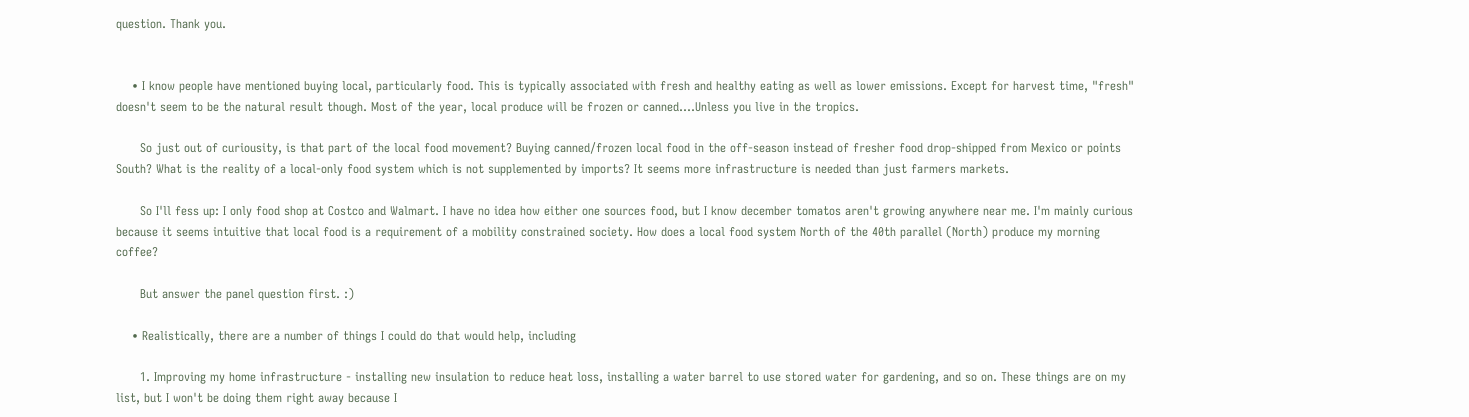question. Thank you.


    • I know people have mentioned buying local, particularly food. This is typically associated with fresh and healthy eating as well as lower emissions. Except for harvest time, "fresh" doesn't seem to be the natural result though. Most of the year, local produce will be frozen or canned....Unless you live in the tropics.

      So just out of curiousity, is that part of the local food movement? Buying canned/frozen local food in the off-season instead of fresher food drop-shipped from Mexico or points South? What is the reality of a local-only food system which is not supplemented by imports? It seems more infrastructure is needed than just farmers markets.

      So I'll fess up: I only food shop at Costco and Walmart. I have no idea how either one sources food, but I know december tomatos aren't growing anywhere near me. I'm mainly curious because it seems intuitive that local food is a requirement of a mobility constrained society. How does a local food system North of the 40th parallel (North) produce my morning coffee?

      But answer the panel question first. :)

    • Realistically, there are a number of things I could do that would help, including

      1. Improving my home infrastructure - installing new insulation to reduce heat loss, installing a water barrel to use stored water for gardening, and so on. These things are on my list, but I won't be doing them right away because I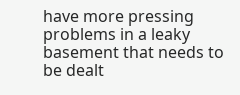have more pressing problems in a leaky basement that needs to be dealt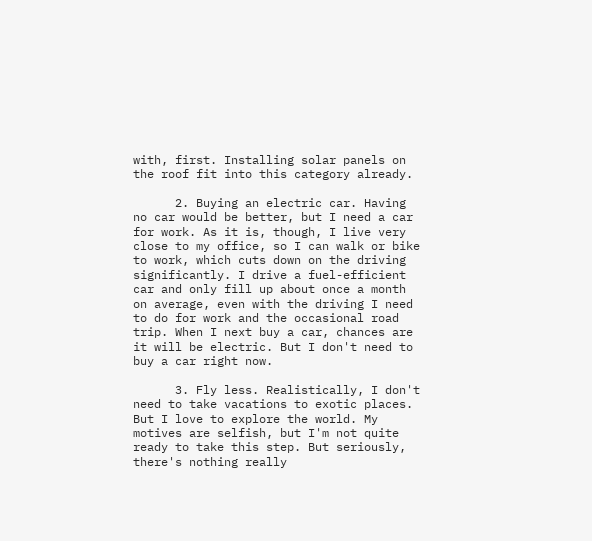with, first. Installing solar panels on the roof fit into this category already.

      2. Buying an electric car. Having no car would be better, but I need a car for work. As it is, though, I live very close to my office, so I can walk or bike to work, which cuts down on the driving significantly. I drive a fuel-efficient car and only fill up about once a month on average, even with the driving I need to do for work and the occasional road trip. When I next buy a car, chances are it will be electric. But I don't need to buy a car right now.

      3. Fly less. Realistically, I don't need to take vacations to exotic places. But I love to explore the world. My motives are selfish, but I'm not quite ready to take this step. But seriously, there's nothing really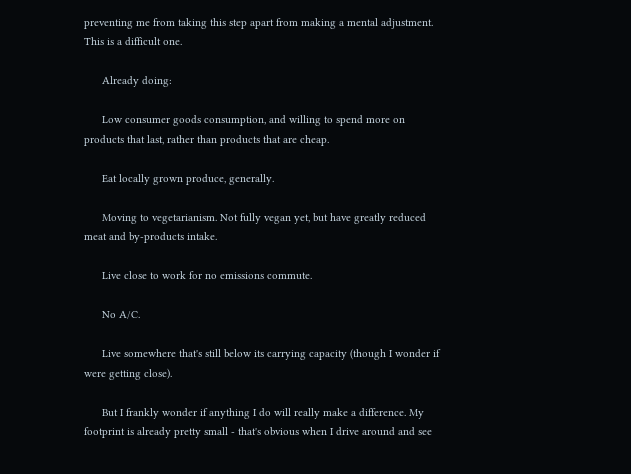preventing me from taking this step apart from making a mental adjustment. This is a difficult one.

      Already doing:

      Low consumer goods consumption, and willing to spend more on products that last, rather than products that are cheap.

      Eat locally grown produce, generally.

      Moving to vegetarianism. Not fully vegan yet, but have greatly reduced meat and by-products intake.

      Live close to work for no emissions commute.

      No A/C.

      Live somewhere that's still below its carrying capacity (though I wonder if were getting close).

      But I frankly wonder if anything I do will really make a difference. My footprint is already pretty small - that's obvious when I drive around and see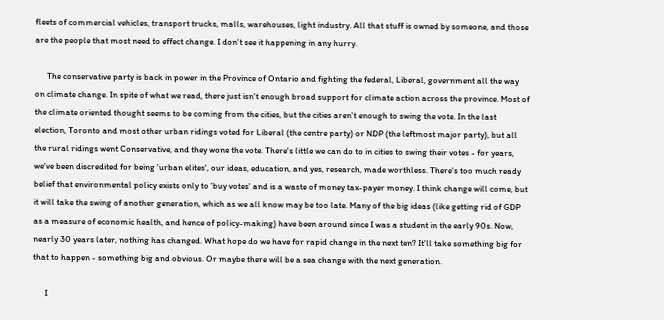fleets of commercial vehicles, transport trucks, malls, warehouses, light industry. All that stuff is owned by someone, and those are the people that most need to effect change. I don't see it happening in any hurry.

      The conservative party is back in power in the Province of Ontario and fighting the federal, Liberal, government all the way on climate change. In spite of what we read, there just isn't enough broad support for climate action across the province. Most of the climate oriented thought seems to be coming from the cities, but the cities aren't enough to swing the vote. In the last election, Toronto and most other urban ridings voted for Liberal (the centre party) or NDP (the leftmost major party), but all the rural ridings went Conservative, and they wone the vote. There's little we can do to in cities to swing their votes - for years, we've been discredited for being 'urban elites', our ideas, education, and yes, research, made worthless. There's too much ready belief that environmental policy exists only to 'buy votes' and is a waste of money tax-payer money. I think change will come, but it will take the swing of another generation, which as we all know may be too late. Many of the big ideas (like getting rid of GDP as a measure of economic health, and hence of policy-making) have been around since I was a student in the early 90s. Now, nearly 30 years later, nothing has changed. What hope do we have for rapid change in the next ten? It'll take something big for that to happen - something big and obvious. Or maybe there will be a sea change with the next generation.

      I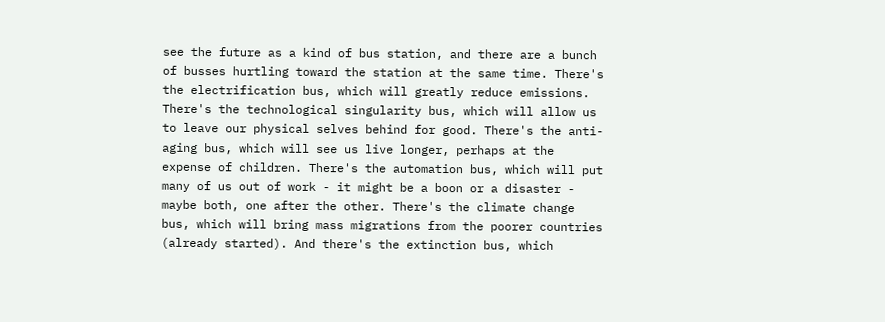see the future as a kind of bus station, and there are a bunch of busses hurtling toward the station at the same time. There's the electrification bus, which will greatly reduce emissions. There's the technological singularity bus, which will allow us to leave our physical selves behind for good. There's the anti-aging bus, which will see us live longer, perhaps at the expense of children. There's the automation bus, which will put many of us out of work - it might be a boon or a disaster - maybe both, one after the other. There's the climate change bus, which will bring mass migrations from the poorer countries (already started). And there's the extinction bus, which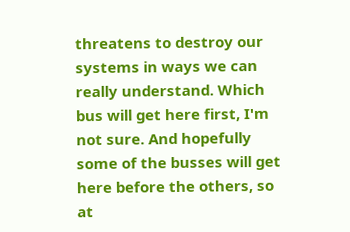threatens to destroy our systems in ways we can really understand. Which bus will get here first, I'm not sure. And hopefully some of the busses will get here before the others, so at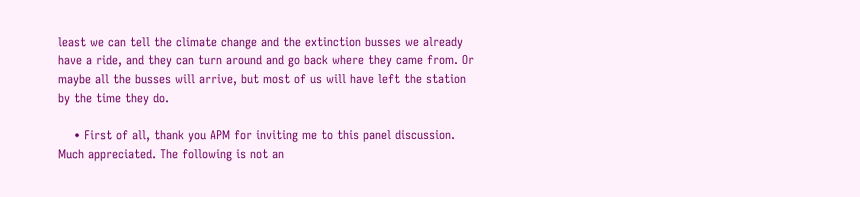least we can tell the climate change and the extinction busses we already have a ride, and they can turn around and go back where they came from. Or maybe all the busses will arrive, but most of us will have left the station by the time they do.

    • First of all, thank you APM for inviting me to this panel discussion. Much appreciated. The following is not an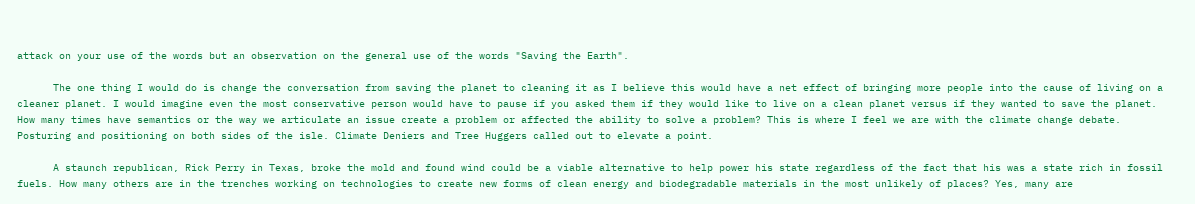attack on your use of the words but an observation on the general use of the words "Saving the Earth".

      The one thing I would do is change the conversation from saving the planet to cleaning it as I believe this would have a net effect of bringing more people into the cause of living on a cleaner planet. I would imagine even the most conservative person would have to pause if you asked them if they would like to live on a clean planet versus if they wanted to save the planet. How many times have semantics or the way we articulate an issue create a problem or affected the ability to solve a problem? This is where I feel we are with the climate change debate. Posturing and positioning on both sides of the isle. Climate Deniers and Tree Huggers called out to elevate a point.

      A staunch republican, Rick Perry in Texas, broke the mold and found wind could be a viable alternative to help power his state regardless of the fact that his was a state rich in fossil fuels. How many others are in the trenches working on technologies to create new forms of clean energy and biodegradable materials in the most unlikely of places? Yes, many are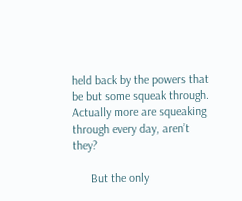held back by the powers that be but some squeak through. Actually more are squeaking through every day, aren’t they?

      But the only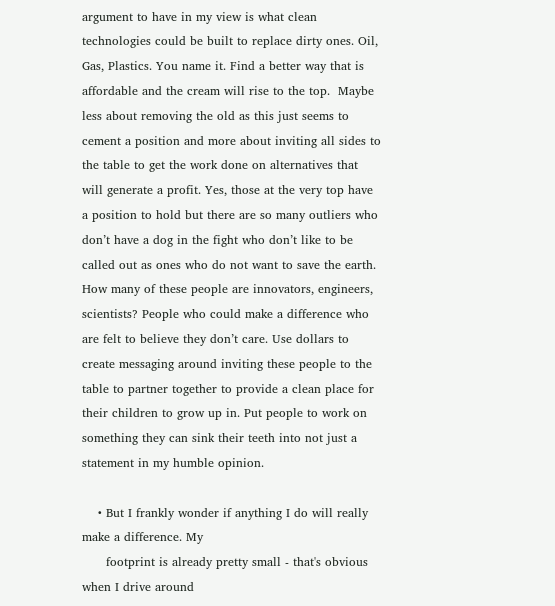argument to have in my view is what clean technologies could be built to replace dirty ones. Oil, Gas, Plastics. You name it. Find a better way that is affordable and the cream will rise to the top.  Maybe less about removing the old as this just seems to cement a position and more about inviting all sides to the table to get the work done on alternatives that will generate a profit. Yes, those at the very top have a position to hold but there are so many outliers who don’t have a dog in the fight who don’t like to be called out as ones who do not want to save the earth. How many of these people are innovators, engineers, scientists? People who could make a difference who are felt to believe they don’t care. Use dollars to create messaging around inviting these people to the table to partner together to provide a clean place for their children to grow up in. Put people to work on something they can sink their teeth into not just a statement in my humble opinion.

    • But I frankly wonder if anything I do will really make a difference. My
      footprint is already pretty small - that's obvious when I drive around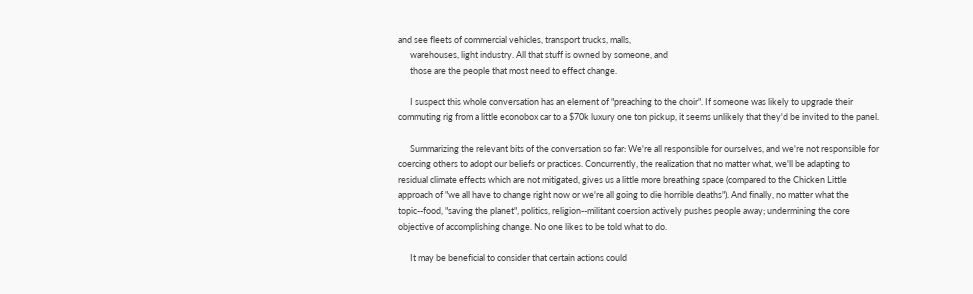and see fleets of commercial vehicles, transport trucks, malls,
      warehouses, light industry. All that stuff is owned by someone, and
      those are the people that most need to effect change.

      I suspect this whole conversation has an element of "preaching to the choir". If someone was likely to upgrade their commuting rig from a little econobox car to a $70k luxury one ton pickup, it seems unlikely that they'd be invited to the panel.

      Summarizing the relevant bits of the conversation so far: We're all responsible for ourselves, and we're not responsible for coercing others to adopt our beliefs or practices. Concurrently, the realization that no matter what, we'll be adapting to residual climate effects which are not mitigated, gives us a little more breathing space (compared to the Chicken Little approach of "we all have to change right now or we're all going to die horrible deaths"). And finally, no matter what the topic--food, "saving the planet", politics, religion--militant coersion actively pushes people away; undermining the core objective of accomplishing change. No one likes to be told what to do.

      It may be beneficial to consider that certain actions could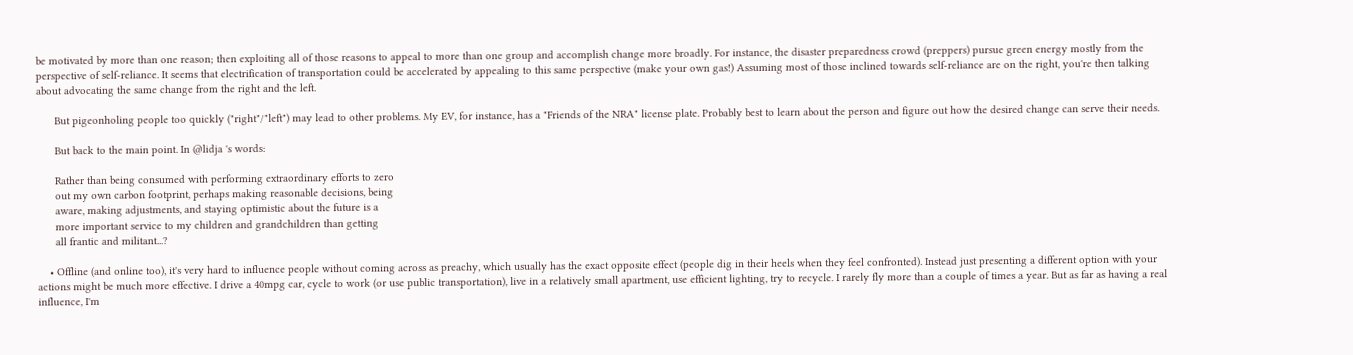be motivated by more than one reason; then exploiting all of those reasons to appeal to more than one group and accomplish change more broadly. For instance, the disaster preparedness crowd (preppers) pursue green energy mostly from the perspective of self-reliance. It seems that electrification of transportation could be accelerated by appealing to this same perspective (make your own gas!) Assuming most of those inclined towards self-reliance are on the right, you're then talking about advocating the same change from the right and the left.

      But pigeonholing people too quickly ("right"/"left") may lead to other problems. My EV, for instance, has a "Friends of the NRA" license plate. Probably best to learn about the person and figure out how the desired change can serve their needs.

      But back to the main point. In @lidja 's words:

      Rather than being consumed with performing extraordinary efforts to zero
      out my own carbon footprint, perhaps making reasonable decisions, being
      aware, making adjustments, and staying optimistic about the future is a
      more important service to my children and grandchildren than getting
      all frantic and militant...?

    • Offline (and online too), it's very hard to influence people without coming across as preachy, which usually has the exact opposite effect (people dig in their heels when they feel confronted). Instead just presenting a different option with your actions might be much more effective. I drive a 40mpg car, cycle to work (or use public transportation), live in a relatively small apartment, use efficient lighting, try to recycle. I rarely fly more than a couple of times a year. But as far as having a real influence, I'm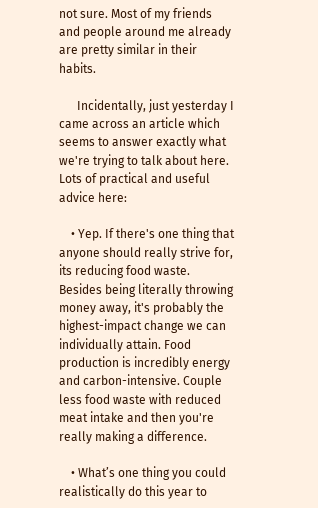not sure. Most of my friends and people around me already are pretty similar in their habits.

      Incidentally, just yesterday I came across an article which seems to answer exactly what we're trying to talk about here. Lots of practical and useful advice here:

    • Yep. If there's one thing that anyone should really strive for, its reducing food waste. Besides being literally throwing money away, it's probably the highest-impact change we can individually attain. Food production is incredibly energy and carbon-intensive. Couple less food waste with reduced meat intake and then you're really making a difference.

    • What’s one thing you could realistically do this year to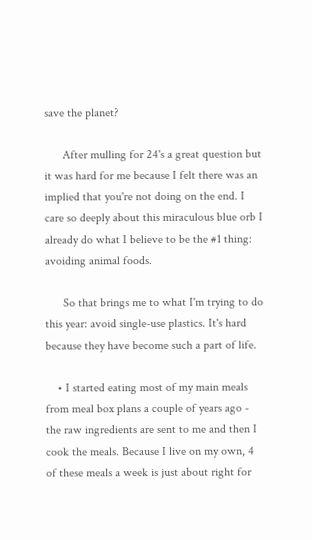save the planet?

      After mulling for 24's a great question but it was hard for me because I felt there was an implied that you're not doing on the end. I care so deeply about this miraculous blue orb I already do what I believe to be the #1 thing: avoiding animal foods.

      So that brings me to what I'm trying to do this year: avoid single-use plastics. It's hard because they have become such a part of life.

    • I started eating most of my main meals from meal box plans a couple of years ago - the raw ingredients are sent to me and then I cook the meals. Because I live on my own, 4 of these meals a week is just about right for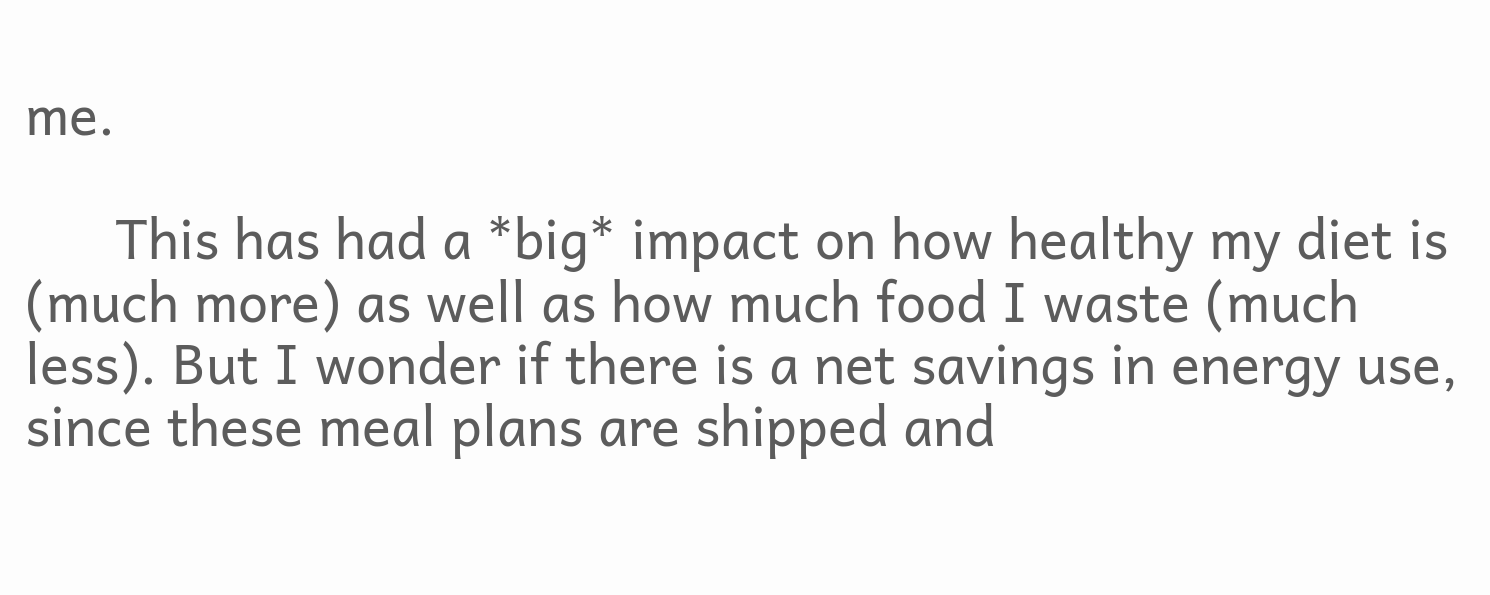me.

      This has had a *big* impact on how healthy my diet is (much more) as well as how much food I waste (much less). But I wonder if there is a net savings in energy use, since these meal plans are shipped and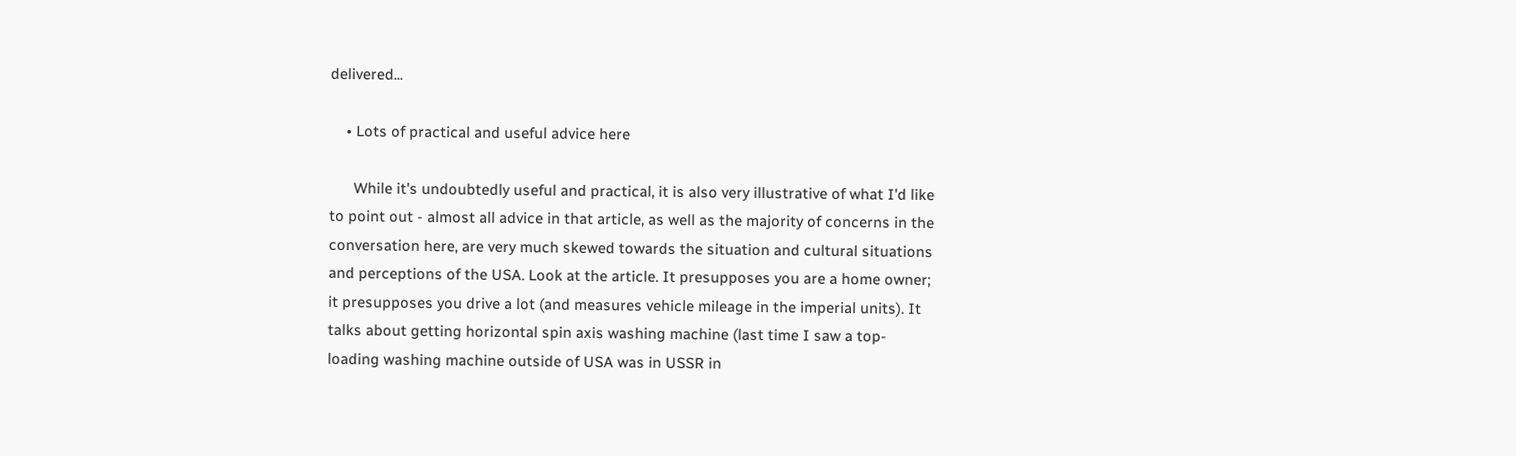delivered...

    • Lots of practical and useful advice here

      While it's undoubtedly useful and practical, it is also very illustrative of what I'd like to point out - almost all advice in that article, as well as the majority of concerns in the conversation here, are very much skewed towards the situation and cultural situations and perceptions of the USA. Look at the article. It presupposes you are a home owner; it presupposes you drive a lot (and measures vehicle mileage in the imperial units). It talks about getting horizontal spin axis washing machine (last time I saw a top-loading washing machine outside of USA was in USSR in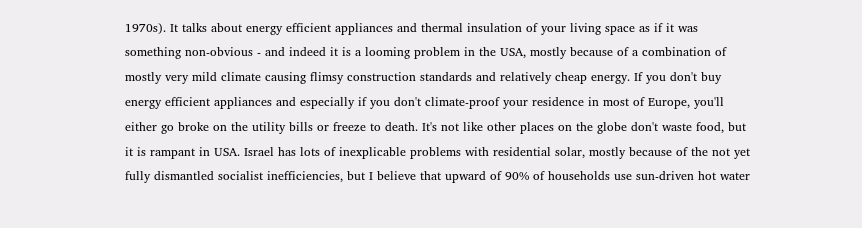1970s). It talks about energy efficient appliances and thermal insulation of your living space as if it was something non-obvious - and indeed it is a looming problem in the USA, mostly because of a combination of mostly very mild climate causing flimsy construction standards and relatively cheap energy. If you don't buy energy efficient appliances and especially if you don't climate-proof your residence in most of Europe, you'll either go broke on the utility bills or freeze to death. It's not like other places on the globe don't waste food, but it is rampant in USA. Israel has lots of inexplicable problems with residential solar, mostly because of the not yet fully dismantled socialist inefficiencies, but I believe that upward of 90% of households use sun-driven hot water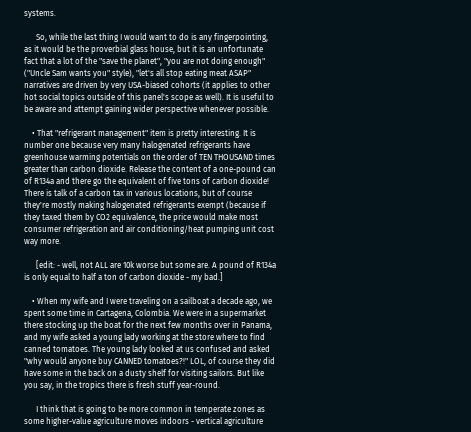systems.

      So, while the last thing I would want to do is any fingerpointing, as it would be the proverbial glass house, but it is an unfortunate fact that a lot of the "save the planet", "you are not doing enough" ("Uncle Sam wants you" style), "let's all stop eating meat ASAP" narratives are driven by very USA-biased cohorts (it applies to other hot social topics outside of this panel's scope as well). It is useful to be aware and attempt gaining wider perspective whenever possible.

    • That "refrigerant management" item is pretty interesting. It is number one because very many halogenated refrigerants have greenhouse warming potentials on the order of TEN THOUSAND times greater than carbon dioxide. Release the content of a one-pound can of R134a and there go the equivalent of five tons of carbon dioxide! There is talk of a carbon tax in various locations, but of course they're mostly making halogenated refrigerants exempt (because if they taxed them by CO2 equivalence, the price would make most consumer refrigeration and air conditioning/heat pumping unit cost way more.

      [edit: - well, not ALL are 10k worse but some are. A pound of R134a is only equal to half a ton of carbon dioxide - my bad.]

    • When my wife and I were traveling on a sailboat a decade ago, we spent some time in Cartagena, Colombia. We were in a supermarket there stocking up the boat for the next few months over in Panama, and my wife asked a young lady working at the store where to find canned tomatoes. The young lady looked at us confused and asked "why would anyone buy CANNED tomatoes?!" LOL, of course they did have some in the back on a dusty shelf for visiting sailors. But like you say, in the tropics there is fresh stuff year-round.

      I think that is going to be more common in temperate zones as some higher-value agriculture moves indoors - vertical agriculture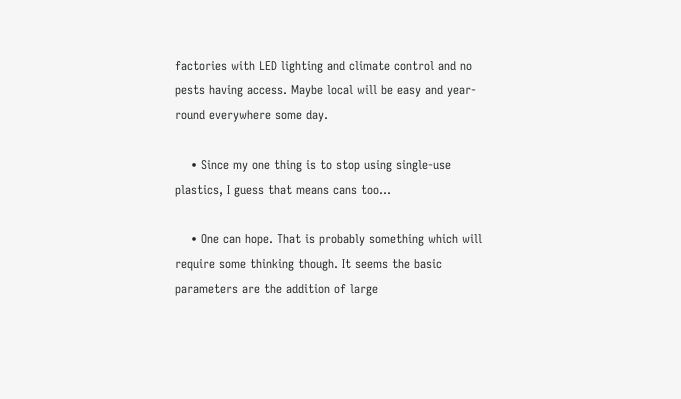factories with LED lighting and climate control and no pests having access. Maybe local will be easy and year-round everywhere some day.

    • Since my one thing is to stop using single-use plastics, I guess that means cans too...

    • One can hope. That is probably something which will require some thinking though. It seems the basic parameters are the addition of large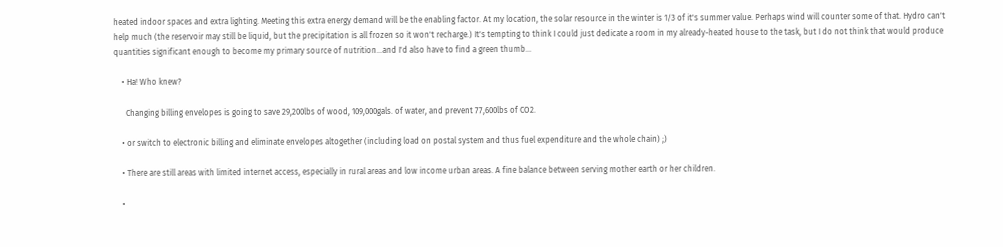heated indoor spaces and extra lighting. Meeting this extra energy demand will be the enabling factor. At my location, the solar resource in the winter is 1/3 of it's summer value. Perhaps wind will counter some of that. Hydro can't help much (the reservoir may still be liquid, but the precipitation is all frozen so it won't recharge.) It's tempting to think I could just dedicate a room in my already-heated house to the task, but I do not think that would produce quantities significant enough to become my primary source of nutrition...and I'd also have to find a green thumb...

    • Ha! Who knew?

      Changing billing envelopes is going to save 29,200lbs of wood, 109,000gals. of water, and prevent 77,600lbs of CO2.

    • or switch to electronic billing and eliminate envelopes altogether (including load on postal system and thus fuel expenditure and the whole chain) ;)

    • There are still areas with limited internet access, especially in rural areas and low income urban areas. A fine balance between serving mother earth or her children.

    •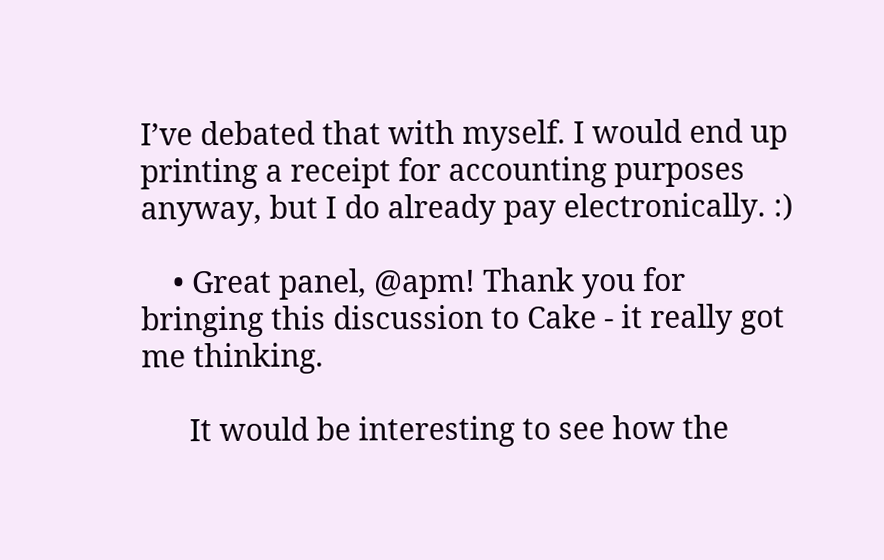I’ve debated that with myself. I would end up printing a receipt for accounting purposes anyway, but I do already pay electronically. :)

    • Great panel, @apm! Thank you for bringing this discussion to Cake - it really got me thinking.

      It would be interesting to see how the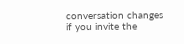conversation changes if you invite the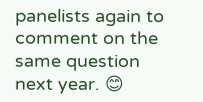panelists again to comment on the same question next year. 😊